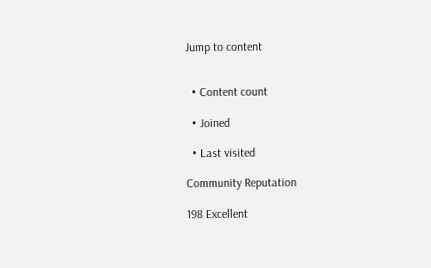Jump to content


  • Content count

  • Joined

  • Last visited

Community Reputation

198 Excellent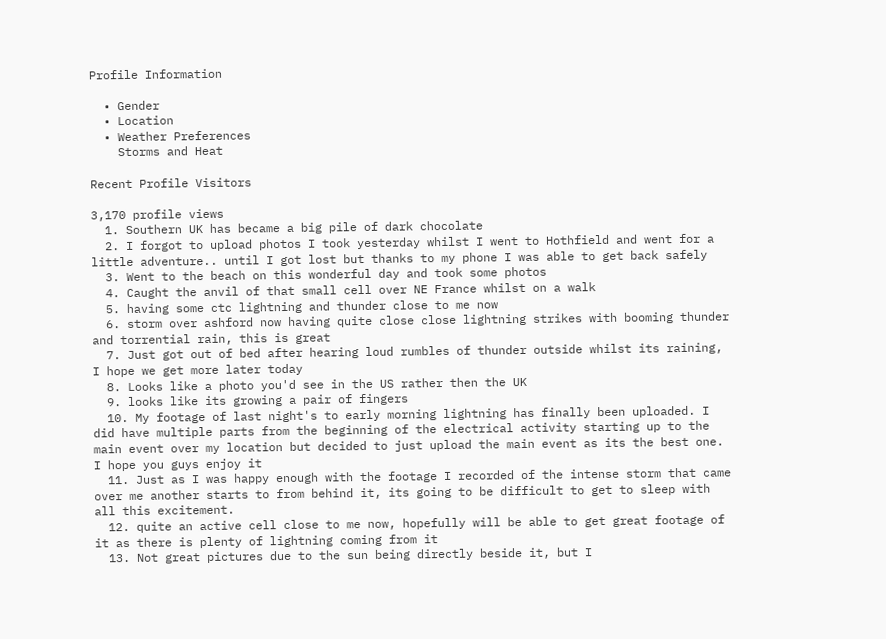Profile Information

  • Gender
  • Location
  • Weather Preferences
    Storms and Heat

Recent Profile Visitors

3,170 profile views
  1. Southern UK has became a big pile of dark chocolate
  2. I forgot to upload photos I took yesterday whilst I went to Hothfield and went for a little adventure.. until I got lost but thanks to my phone I was able to get back safely
  3. Went to the beach on this wonderful day and took some photos
  4. Caught the anvil of that small cell over NE France whilst on a walk
  5. having some ctc lightning and thunder close to me now
  6. storm over ashford now having quite close close lightning strikes with booming thunder and torrential rain, this is great
  7. Just got out of bed after hearing loud rumbles of thunder outside whilst its raining, I hope we get more later today
  8. Looks like a photo you'd see in the US rather then the UK
  9. looks like its growing a pair of fingers
  10. My footage of last night's to early morning lightning has finally been uploaded. I did have multiple parts from the beginning of the electrical activity starting up to the main event over my location but decided to just upload the main event as its the best one. I hope you guys enjoy it
  11. Just as I was happy enough with the footage I recorded of the intense storm that came over me another starts to from behind it, its going to be difficult to get to sleep with all this excitement.
  12. quite an active cell close to me now, hopefully will be able to get great footage of it as there is plenty of lightning coming from it
  13. Not great pictures due to the sun being directly beside it, but I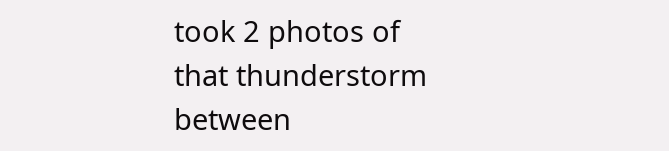took 2 photos of that thunderstorm between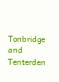Tonbridge and Tenterden